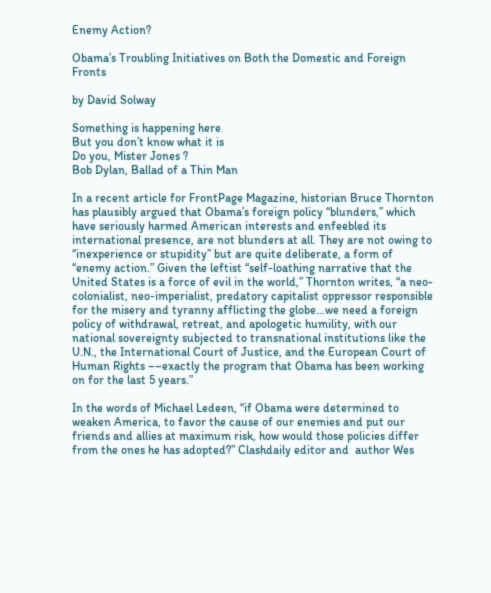Enemy Action?

Obama’s Troubling Initiatives on Both the Domestic and Foreign Fronts

by David Solway

Something is happening here
But you don’t know what it is
Do you, Mister Jones ?
Bob Dylan, Ballad of a Thin Man

In a recent article for FrontPage Magazine, historian Bruce Thornton has plausibly argued that Obama’s foreign policy “blunders,” which have seriously harmed American interests and enfeebled its international presence, are not blunders at all. They are not owing to “inexperience or stupidity” but are quite deliberate, a form of “enemy action.” Given the leftist “self-loathing narrative that the United States is a force of evil in the world,” Thornton writes, “a neo-colonialist, neo-imperialist, predatory capitalist oppressor responsible for the misery and tyranny afflicting the globe…we need a foreign policy of withdrawal, retreat, and apologetic humility, with our national sovereignty subjected to transnational institutions like the U.N., the International Court of Justice, and the European Court of Human Rights ––exactly the program that Obama has been working on for the last 5 years.”

In the words of Michael Ledeen, “if Obama were determined to weaken America, to favor the cause of our enemies and put our friends and allies at maximum risk, how would those policies differ from the ones he has adopted?” Clashdaily editor and  author Wes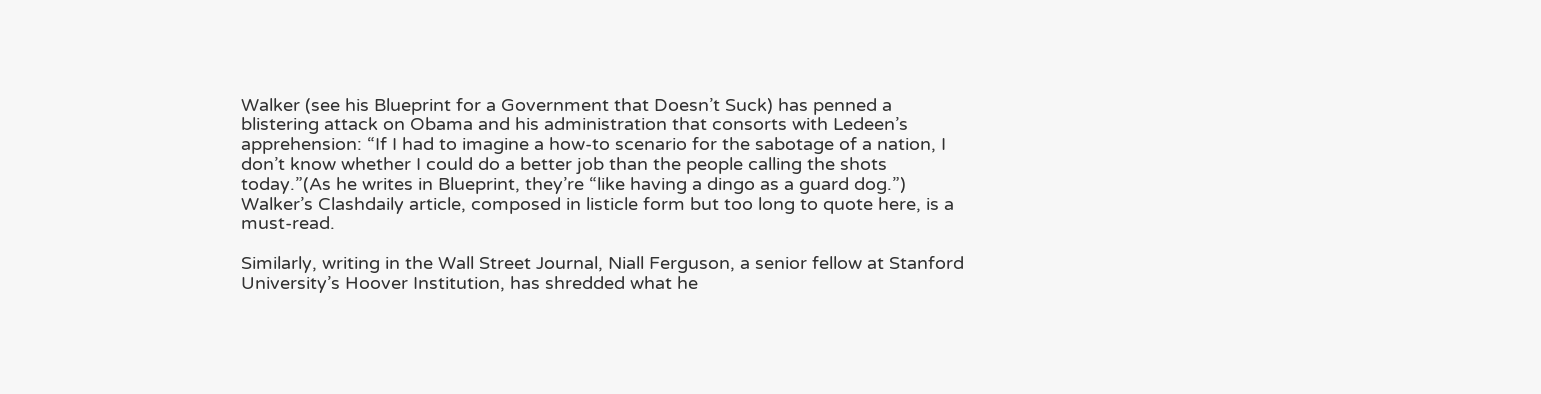Walker (see his Blueprint for a Government that Doesn’t Suck) has penned a blistering attack on Obama and his administration that consorts with Ledeen’s apprehension: “If I had to imagine a how-to scenario for the sabotage of a nation, I don’t know whether I could do a better job than the people calling the shots today.”(As he writes in Blueprint, they’re “like having a dingo as a guard dog.”) Walker’s Clashdaily article, composed in listicle form but too long to quote here, is a must-read.

Similarly, writing in the Wall Street Journal, Niall Ferguson, a senior fellow at Stanford University’s Hoover Institution, has shredded what he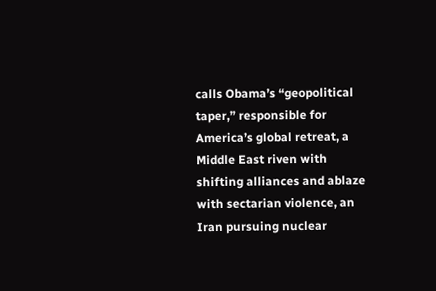calls Obama’s “geopolitical taper,” responsible for America’s global retreat, a Middle East riven with shifting alliances and ablaze with sectarian violence, an Iran pursuing nuclear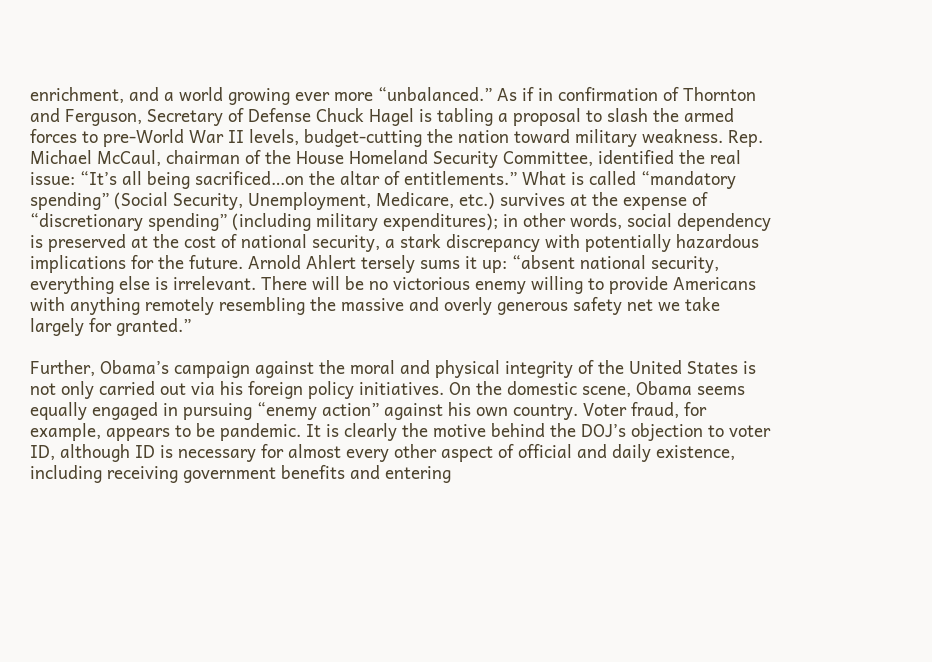enrichment, and a world growing ever more “unbalanced.” As if in confirmation of Thornton and Ferguson, Secretary of Defense Chuck Hagel is tabling a proposal to slash the armed forces to pre-World War II levels, budget-cutting the nation toward military weakness. Rep. Michael McCaul, chairman of the House Homeland Security Committee, identified the real issue: “It’s all being sacrificed…on the altar of entitlements.” What is called “mandatory spending” (Social Security, Unemployment, Medicare, etc.) survives at the expense of “discretionary spending” (including military expenditures); in other words, social dependency is preserved at the cost of national security, a stark discrepancy with potentially hazardous implications for the future. Arnold Ahlert tersely sums it up: “absent national security, everything else is irrelevant. There will be no victorious enemy willing to provide Americans with anything remotely resembling the massive and overly generous safety net we take largely for granted.”

Further, Obama’s campaign against the moral and physical integrity of the United States is not only carried out via his foreign policy initiatives. On the domestic scene, Obama seems equally engaged in pursuing “enemy action” against his own country. Voter fraud, for example, appears to be pandemic. It is clearly the motive behind the DOJ’s objection to voter ID, although ID is necessary for almost every other aspect of official and daily existence, including receiving government benefits and entering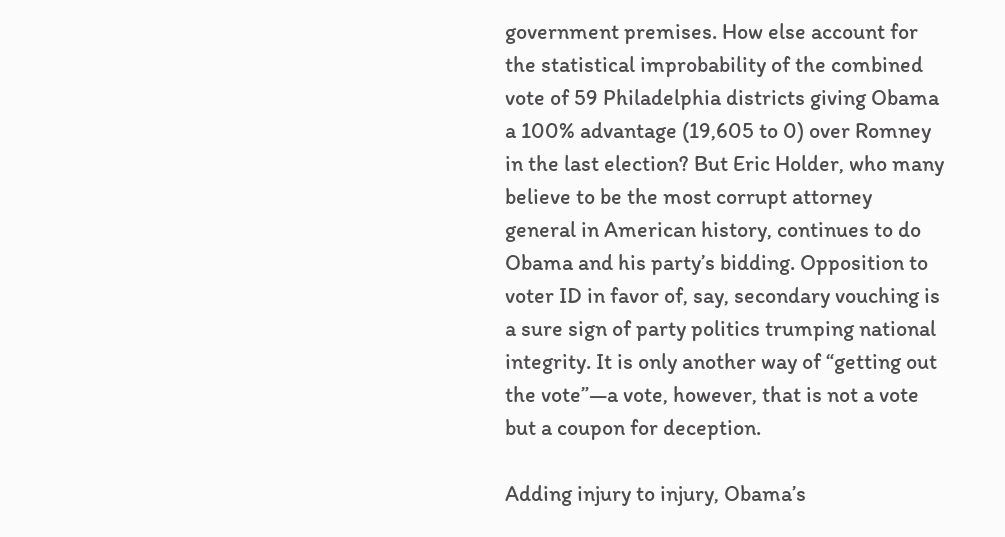government premises. How else account for the statistical improbability of the combined vote of 59 Philadelphia districts giving Obama a 100% advantage (19,605 to 0) over Romney in the last election? But Eric Holder, who many believe to be the most corrupt attorney general in American history, continues to do Obama and his party’s bidding. Opposition to voter ID in favor of, say, secondary vouching is a sure sign of party politics trumping national integrity. It is only another way of “getting out the vote”—a vote, however, that is not a vote but a coupon for deception.

Adding injury to injury, Obama’s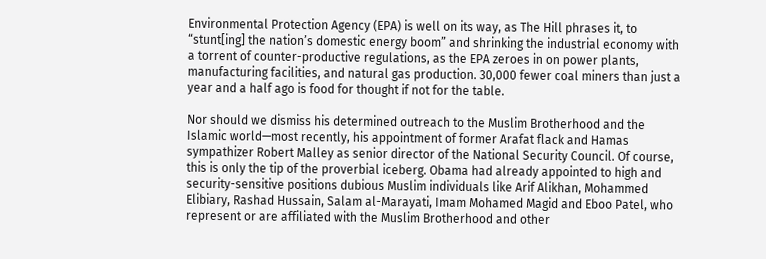Environmental Protection Agency (EPA) is well on its way, as The Hill phrases it, to “stunt[ing] the nation’s domestic energy boom” and shrinking the industrial economy with a torrent of counter-productive regulations, as the EPA zeroes in on power plants, manufacturing facilities, and natural gas production. 30,000 fewer coal miners than just a year and a half ago is food for thought if not for the table.

Nor should we dismiss his determined outreach to the Muslim Brotherhood and the Islamic world—most recently, his appointment of former Arafat flack and Hamas sympathizer Robert Malley as senior director of the National Security Council. Of course, this is only the tip of the proverbial iceberg. Obama had already appointed to high and security-sensitive positions dubious Muslim individuals like Arif Alikhan, Mohammed Elibiary, Rashad Hussain, Salam al-Marayati, Imam Mohamed Magid and Eboo Patel, who represent or are affiliated with the Muslim Brotherhood and other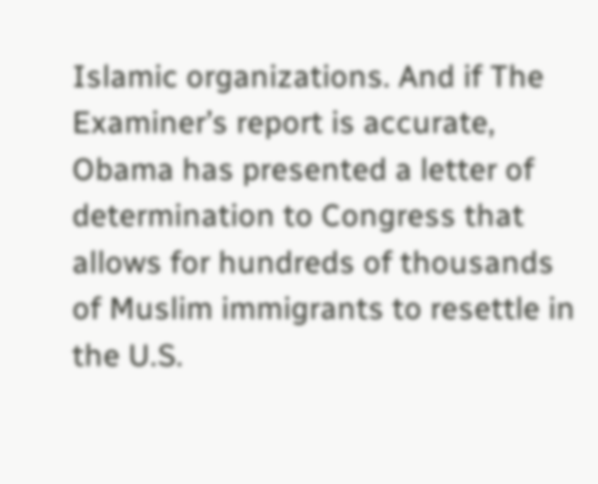Islamic organizations. And if The Examiner’s report is accurate, Obama has presented a letter of determination to Congress that allows for hundreds of thousands of Muslim immigrants to resettle in the U.S.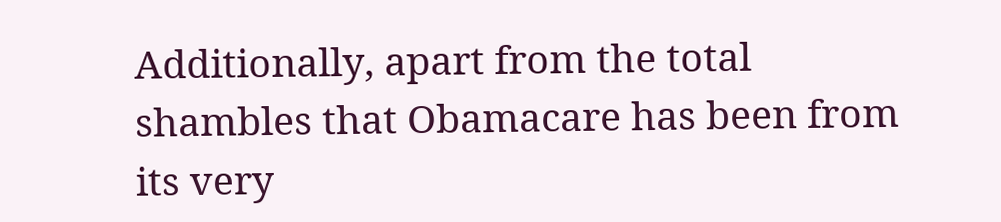Additionally, apart from the total shambles that Obamacare has been from its very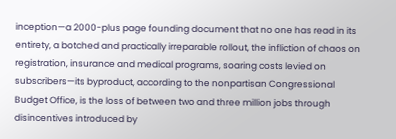inception—a 2000-plus page founding document that no one has read in its entirety, a botched and practically irreparable rollout, the infliction of chaos on registration, insurance and medical programs, soaring costs levied on subscribers—its byproduct, according to the nonpartisan Congressional Budget Office, is the loss of between two and three million jobs through disincentives introduced by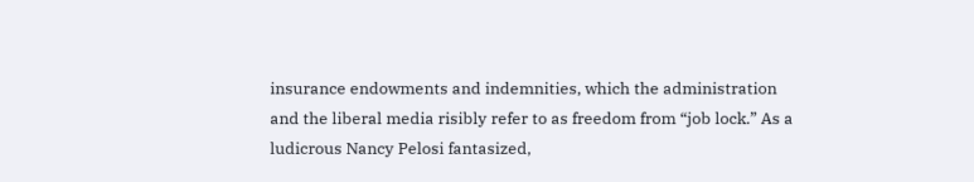insurance endowments and indemnities, which the administration and the liberal media risibly refer to as freedom from “job lock.” As a ludicrous Nancy Pelosi fantasized,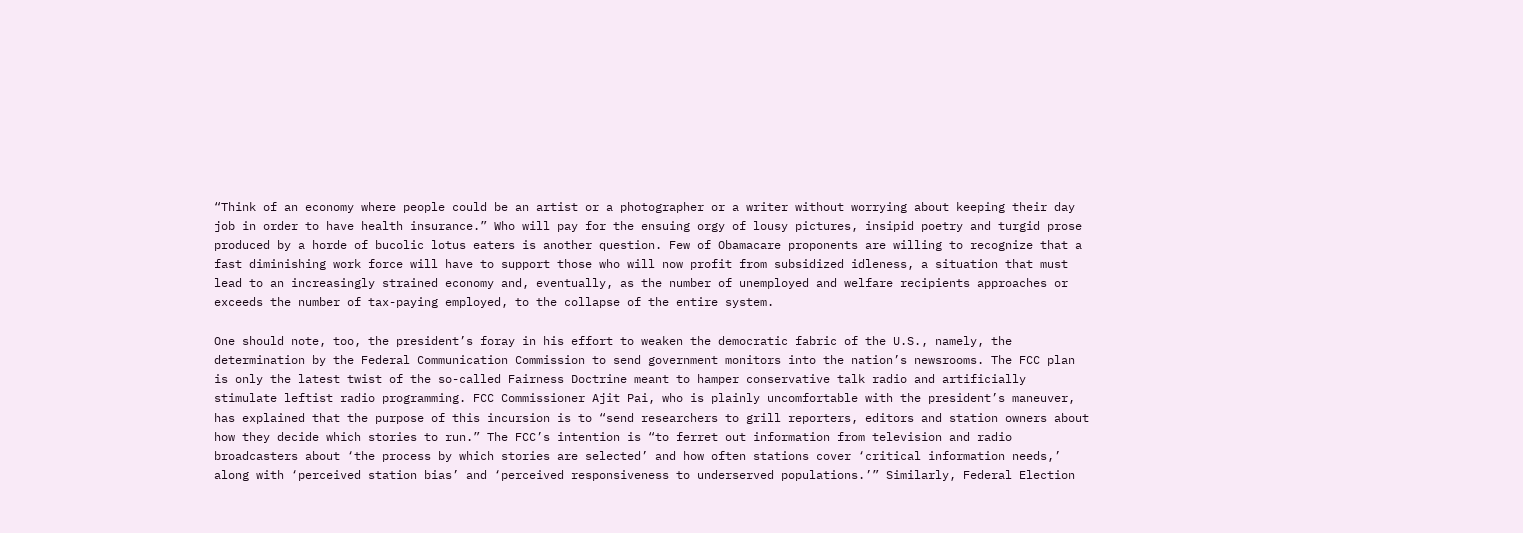“Think of an economy where people could be an artist or a photographer or a writer without worrying about keeping their day job in order to have health insurance.” Who will pay for the ensuing orgy of lousy pictures, insipid poetry and turgid prose produced by a horde of bucolic lotus eaters is another question. Few of Obamacare proponents are willing to recognize that a fast diminishing work force will have to support those who will now profit from subsidized idleness, a situation that must lead to an increasingly strained economy and, eventually, as the number of unemployed and welfare recipients approaches or exceeds the number of tax-paying employed, to the collapse of the entire system.

One should note, too, the president’s foray in his effort to weaken the democratic fabric of the U.S., namely, the determination by the Federal Communication Commission to send government monitors into the nation’s newsrooms. The FCC plan is only the latest twist of the so-called Fairness Doctrine meant to hamper conservative talk radio and artificially stimulate leftist radio programming. FCC Commissioner Ajit Pai, who is plainly uncomfortable with the president’s maneuver, has explained that the purpose of this incursion is to “send researchers to grill reporters, editors and station owners about how they decide which stories to run.” The FCC’s intention is “to ferret out information from television and radio broadcasters about ‘the process by which stories are selected’ and how often stations cover ‘critical information needs,’ along with ‘perceived station bias’ and ‘perceived responsiveness to underserved populations.’” Similarly, Federal Election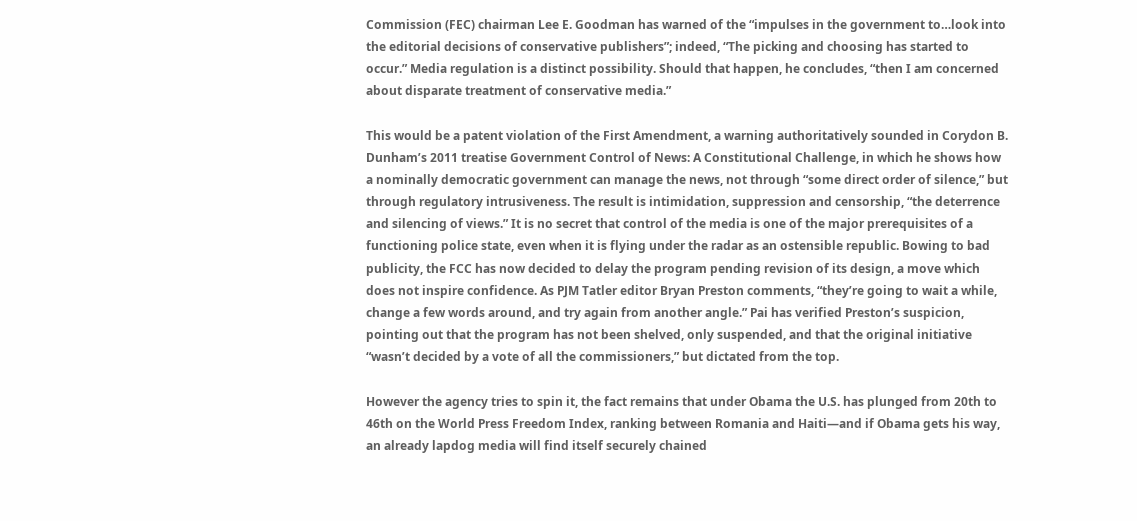Commission (FEC) chairman Lee E. Goodman has warned of the “impulses in the government to…look into the editorial decisions of conservative publishers”; indeed, “The picking and choosing has started to occur.” Media regulation is a distinct possibility. Should that happen, he concludes, “then I am concerned about disparate treatment of conservative media.”

This would be a patent violation of the First Amendment, a warning authoritatively sounded in Corydon B. Dunham’s 2011 treatise Government Control of News: A Constitutional Challenge, in which he shows how a nominally democratic government can manage the news, not through “some direct order of silence,” but through regulatory intrusiveness. The result is intimidation, suppression and censorship, “the deterrence and silencing of views.” It is no secret that control of the media is one of the major prerequisites of a functioning police state, even when it is flying under the radar as an ostensible republic. Bowing to bad publicity, the FCC has now decided to delay the program pending revision of its design, a move which does not inspire confidence. As PJM Tatler editor Bryan Preston comments, “they’re going to wait a while, change a few words around, and try again from another angle.” Pai has verified Preston’s suspicion, pointing out that the program has not been shelved, only suspended, and that the original initiative “wasn’t decided by a vote of all the commissioners,” but dictated from the top.

However the agency tries to spin it, the fact remains that under Obama the U.S. has plunged from 20th to 46th on the World Press Freedom Index, ranking between Romania and Haiti—and if Obama gets his way, an already lapdog media will find itself securely chained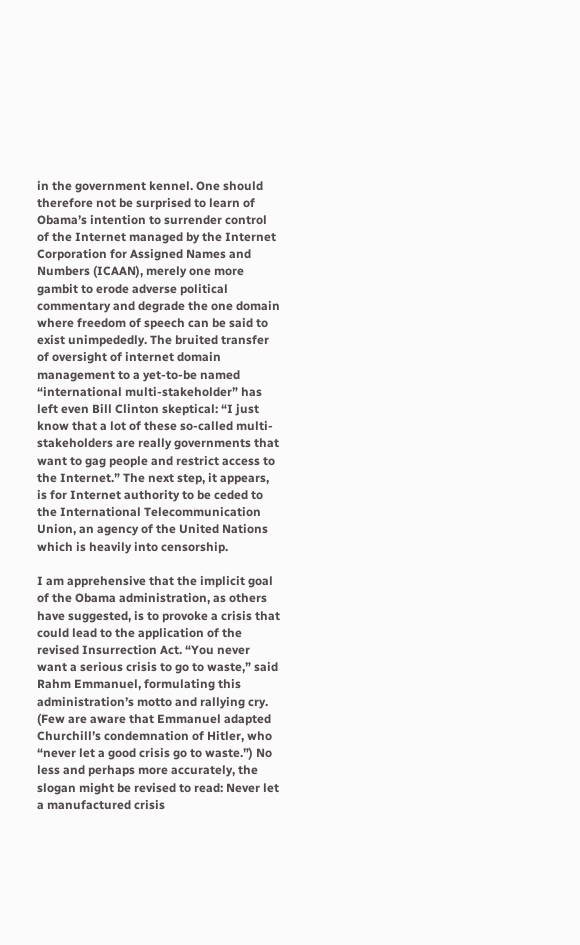in the government kennel. One should therefore not be surprised to learn of Obama’s intention to surrender control of the Internet managed by the Internet Corporation for Assigned Names and Numbers (ICAAN), merely one more gambit to erode adverse political commentary and degrade the one domain where freedom of speech can be said to exist unimpededly. The bruited transfer of oversight of internet domain management to a yet-to-be named “international multi-stakeholder” has left even Bill Clinton skeptical: “I just know that a lot of these so-called multi-stakeholders are really governments that want to gag people and restrict access to the Internet.” The next step, it appears, is for Internet authority to be ceded to the International Telecommunication Union, an agency of the United Nations which is heavily into censorship.

I am apprehensive that the implicit goal of the Obama administration, as others have suggested, is to provoke a crisis that could lead to the application of the revised Insurrection Act. “You never want a serious crisis to go to waste,” said Rahm Emmanuel, formulating this administration’s motto and rallying cry. (Few are aware that Emmanuel adapted Churchill’s condemnation of Hitler, who “never let a good crisis go to waste.”) No less and perhaps more accurately, the slogan might be revised to read: Never let a manufactured crisis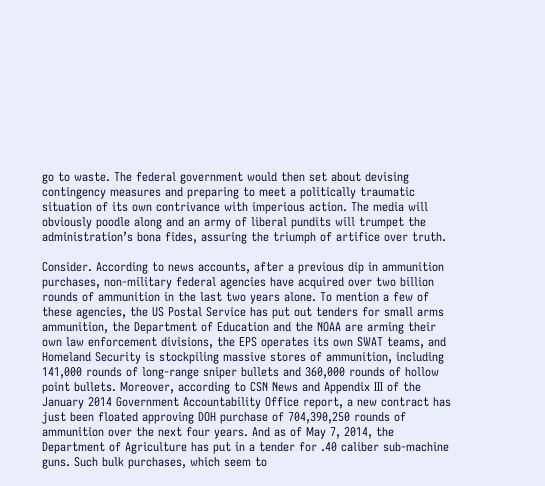go to waste. The federal government would then set about devising contingency measures and preparing to meet a politically traumatic situation of its own contrivance with imperious action. The media will obviously poodle along and an army of liberal pundits will trumpet the administration’s bona fides, assuring the triumph of artifice over truth.

Consider. According to news accounts, after a previous dip in ammunition purchases, non-military federal agencies have acquired over two billion rounds of ammunition in the last two years alone. To mention a few of these agencies, the US Postal Service has put out tenders for small arms ammunition, the Department of Education and the NOAA are arming their own law enforcement divisions, the EPS operates its own SWAT teams, and Homeland Security is stockpiling massive stores of ammunition, including 141,000 rounds of long-range sniper bullets and 360,000 rounds of hollow point bullets. Moreover, according to CSN News and Appendix III of the January 2014 Government Accountability Office report, a new contract has just been floated approving DOH purchase of 704,390,250 rounds of ammunition over the next four years. And as of May 7, 2014, the Department of Agriculture has put in a tender for .40 caliber sub-machine guns. Such bulk purchases, which seem to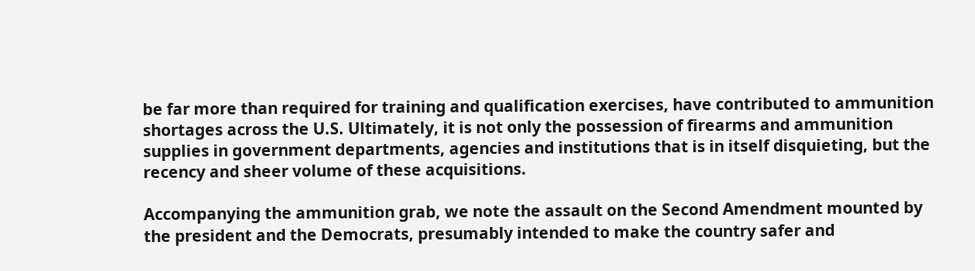be far more than required for training and qualification exercises, have contributed to ammunition shortages across the U.S. Ultimately, it is not only the possession of firearms and ammunition supplies in government departments, agencies and institutions that is in itself disquieting, but the recency and sheer volume of these acquisitions.

Accompanying the ammunition grab, we note the assault on the Second Amendment mounted by the president and the Democrats, presumably intended to make the country safer and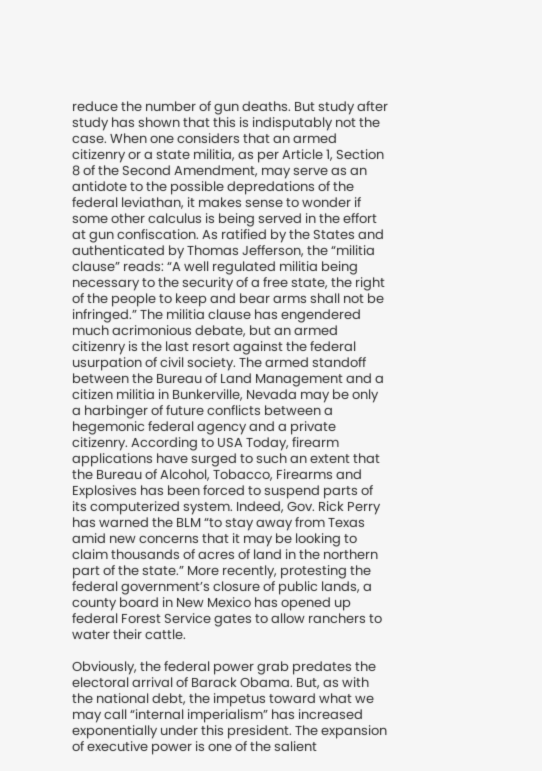reduce the number of gun deaths. But study after study has shown that this is indisputably not the case. When one considers that an armed citizenry or a state militia, as per Article 1, Section 8 of the Second Amendment, may serve as an antidote to the possible depredations of the federal leviathan, it makes sense to wonder if some other calculus is being served in the effort at gun confiscation. As ratified by the States and authenticated by Thomas Jefferson, the “militia clause” reads: “A well regulated militia being necessary to the security of a free state, the right of the people to keep and bear arms shall not be infringed.” The militia clause has engendered much acrimonious debate, but an armed citizenry is the last resort against the federal usurpation of civil society. The armed standoff between the Bureau of Land Management and a citizen militia in Bunkerville, Nevada may be only a harbinger of future conflicts between a hegemonic federal agency and a private citizenry. According to USA Today, firearm applications have surged to such an extent that the Bureau of Alcohol, Tobacco, Firearms and Explosives has been forced to suspend parts of its computerized system. Indeed, Gov. Rick Perry has warned the BLM “to stay away from Texas amid new concerns that it may be looking to claim thousands of acres of land in the northern part of the state.” More recently, protesting the federal government’s closure of public lands, a county board in New Mexico has opened up federal Forest Service gates to allow ranchers to water their cattle.

Obviously, the federal power grab predates the electoral arrival of Barack Obama. But, as with the national debt, the impetus toward what we may call “internal imperialism” has increased exponentially under this president. The expansion of executive power is one of the salient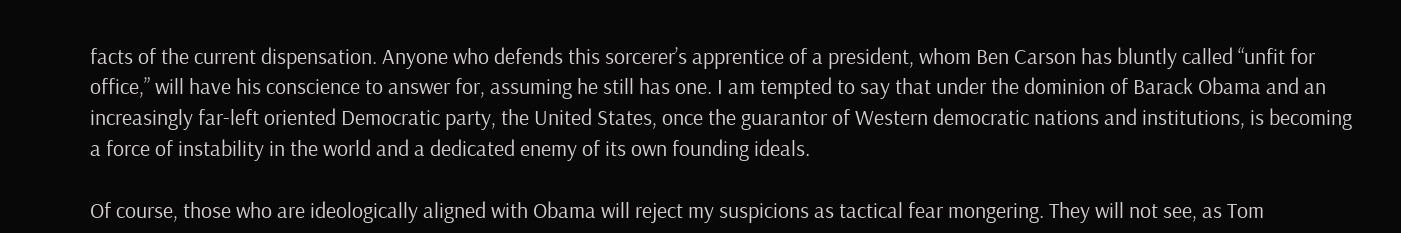facts of the current dispensation. Anyone who defends this sorcerer’s apprentice of a president, whom Ben Carson has bluntly called “unfit for office,” will have his conscience to answer for, assuming he still has one. I am tempted to say that under the dominion of Barack Obama and an increasingly far-left oriented Democratic party, the United States, once the guarantor of Western democratic nations and institutions, is becoming a force of instability in the world and a dedicated enemy of its own founding ideals.

Of course, those who are ideologically aligned with Obama will reject my suspicions as tactical fear mongering. They will not see, as Tom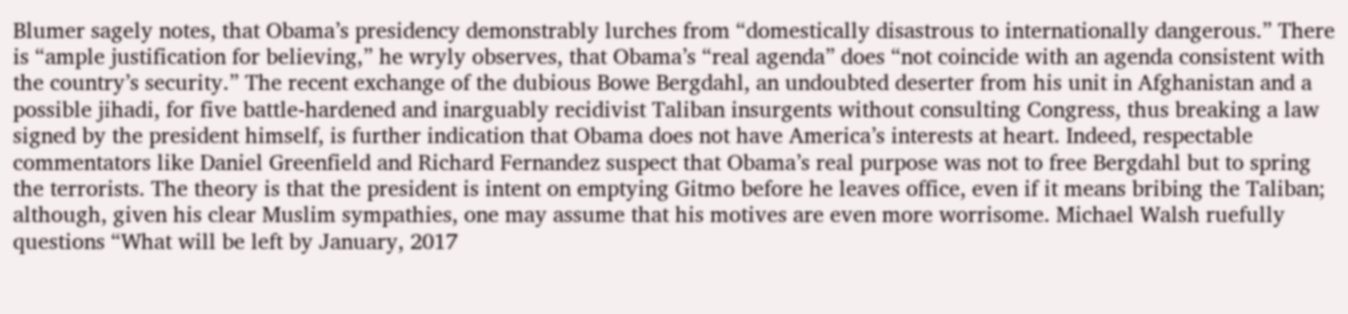Blumer sagely notes, that Obama’s presidency demonstrably lurches from “domestically disastrous to internationally dangerous.” There is “ample justification for believing,” he wryly observes, that Obama’s “real agenda” does “not coincide with an agenda consistent with the country’s security.” The recent exchange of the dubious Bowe Bergdahl, an undoubted deserter from his unit in Afghanistan and a possible jihadi, for five battle-hardened and inarguably recidivist Taliban insurgents without consulting Congress, thus breaking a law signed by the president himself, is further indication that Obama does not have America’s interests at heart. Indeed, respectable commentators like Daniel Greenfield and Richard Fernandez suspect that Obama’s real purpose was not to free Bergdahl but to spring the terrorists. The theory is that the president is intent on emptying Gitmo before he leaves office, even if it means bribing the Taliban; although, given his clear Muslim sympathies, one may assume that his motives are even more worrisome. Michael Walsh ruefully questions “What will be left by January, 2017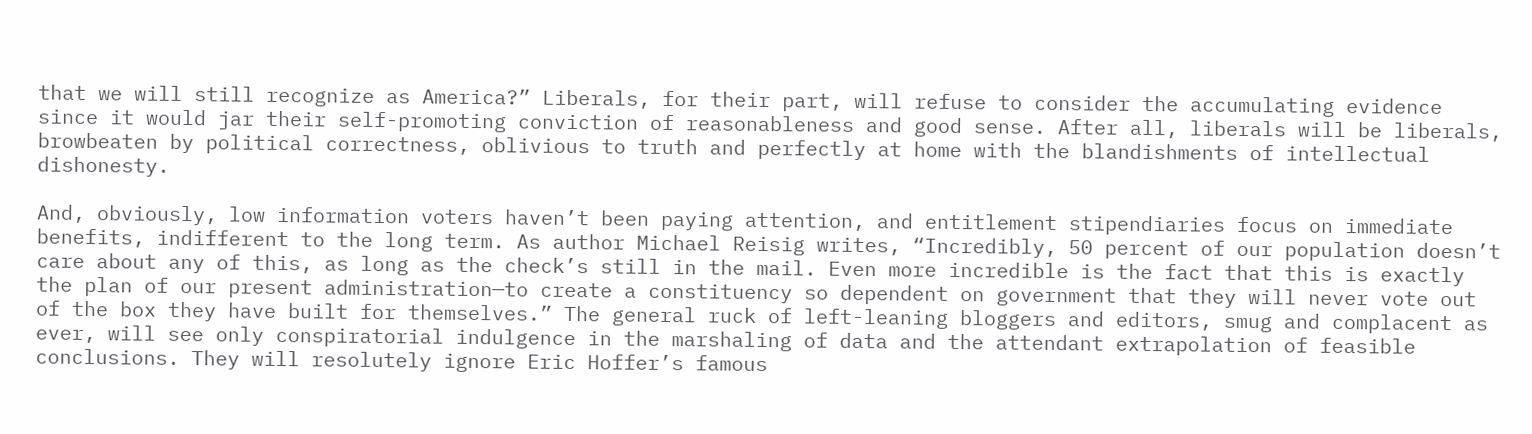that we will still recognize as America?” Liberals, for their part, will refuse to consider the accumulating evidence since it would jar their self-promoting conviction of reasonableness and good sense. After all, liberals will be liberals, browbeaten by political correctness, oblivious to truth and perfectly at home with the blandishments of intellectual dishonesty.

And, obviously, low information voters haven’t been paying attention, and entitlement stipendiaries focus on immediate benefits, indifferent to the long term. As author Michael Reisig writes, “Incredibly, 50 percent of our population doesn’t care about any of this, as long as the check’s still in the mail. Even more incredible is the fact that this is exactly the plan of our present administration—to create a constituency so dependent on government that they will never vote out of the box they have built for themselves.” The general ruck of left-leaning bloggers and editors, smug and complacent as ever, will see only conspiratorial indulgence in the marshaling of data and the attendant extrapolation of feasible conclusions. They will resolutely ignore Eric Hoffer’s famous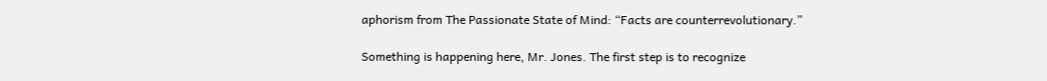aphorism from The Passionate State of Mind: “Facts are counterrevolutionary.”

Something is happening here, Mr. Jones. The first step is to recognize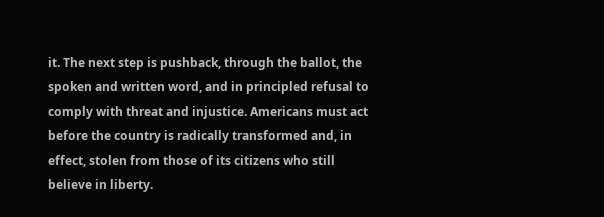it. The next step is pushback, through the ballot, the spoken and written word, and in principled refusal to comply with threat and injustice. Americans must act before the country is radically transformed and, in effect, stolen from those of its citizens who still believe in liberty.